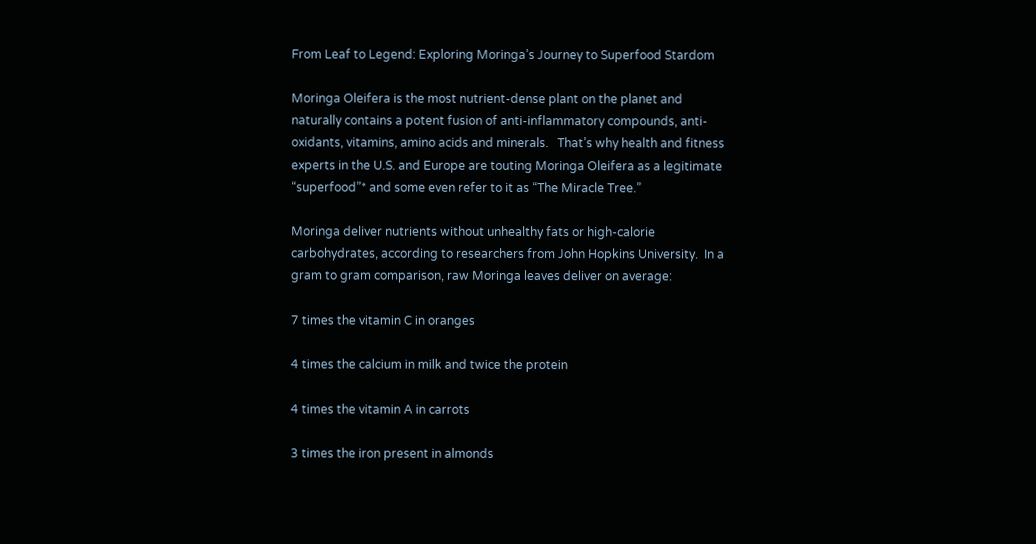From Leaf to Legend: Exploring Moringa’s Journey to Superfood Stardom

Moringa Oleifera is the most nutrient-dense plant on the planet and naturally contains a potent fusion of anti-inflammatory compounds, anti-oxidants, vitamins, amino acids and minerals.   That’s why health and fitness experts in the U.S. and Europe are touting Moringa Oleifera as a legitimate “superfood”* and some even refer to it as “The Miracle Tree.”

Moringa deliver nutrients without unhealthy fats or high-calorie carbohydrates, according to researchers from John Hopkins University.  In a gram to gram comparison, raw Moringa leaves deliver on average:

7 times the vitamin C in oranges

4 times the calcium in milk and twice the protein

4 times the vitamin A in carrots

3 times the iron present in almonds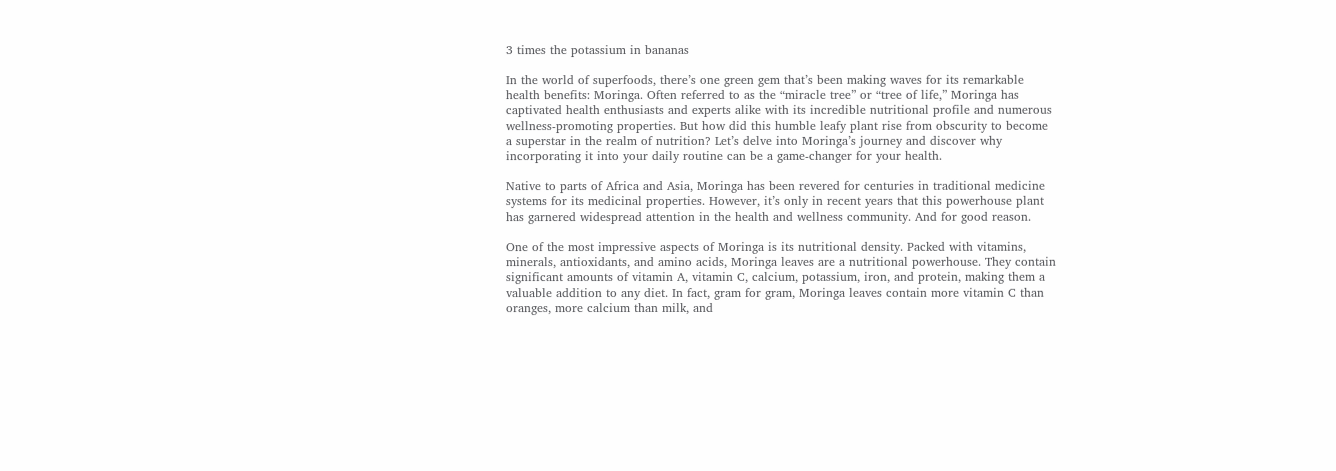3 times the potassium in bananas

In the world of superfoods, there’s one green gem that’s been making waves for its remarkable health benefits: Moringa. Often referred to as the “miracle tree” or “tree of life,” Moringa has captivated health enthusiasts and experts alike with its incredible nutritional profile and numerous wellness-promoting properties. But how did this humble leafy plant rise from obscurity to become a superstar in the realm of nutrition? Let’s delve into Moringa’s journey and discover why incorporating it into your daily routine can be a game-changer for your health.

Native to parts of Africa and Asia, Moringa has been revered for centuries in traditional medicine systems for its medicinal properties. However, it’s only in recent years that this powerhouse plant has garnered widespread attention in the health and wellness community. And for good reason.

One of the most impressive aspects of Moringa is its nutritional density. Packed with vitamins, minerals, antioxidants, and amino acids, Moringa leaves are a nutritional powerhouse. They contain significant amounts of vitamin A, vitamin C, calcium, potassium, iron, and protein, making them a valuable addition to any diet. In fact, gram for gram, Moringa leaves contain more vitamin C than oranges, more calcium than milk, and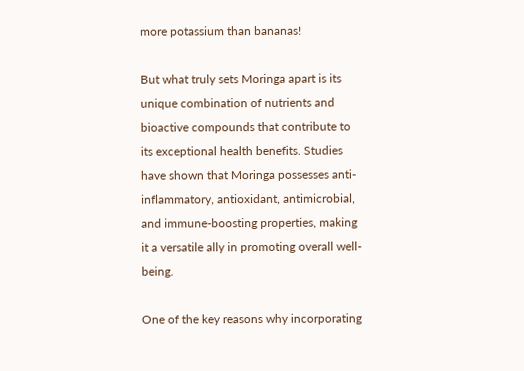more potassium than bananas!

But what truly sets Moringa apart is its unique combination of nutrients and bioactive compounds that contribute to its exceptional health benefits. Studies have shown that Moringa possesses anti-inflammatory, antioxidant, antimicrobial, and immune-boosting properties, making it a versatile ally in promoting overall well-being.

One of the key reasons why incorporating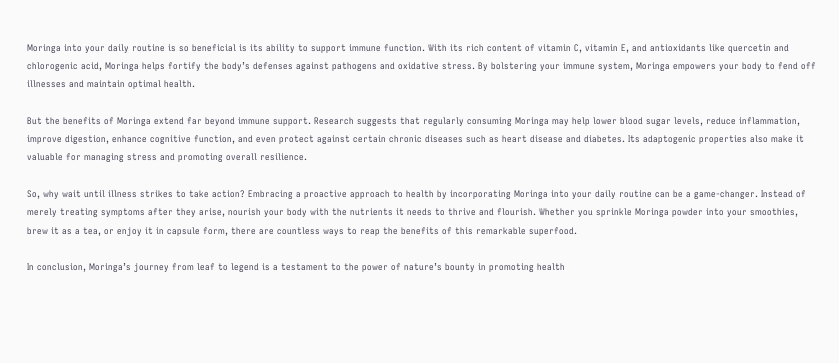Moringa into your daily routine is so beneficial is its ability to support immune function. With its rich content of vitamin C, vitamin E, and antioxidants like quercetin and chlorogenic acid, Moringa helps fortify the body’s defenses against pathogens and oxidative stress. By bolstering your immune system, Moringa empowers your body to fend off illnesses and maintain optimal health.

But the benefits of Moringa extend far beyond immune support. Research suggests that regularly consuming Moringa may help lower blood sugar levels, reduce inflammation, improve digestion, enhance cognitive function, and even protect against certain chronic diseases such as heart disease and diabetes. Its adaptogenic properties also make it valuable for managing stress and promoting overall resilience.

So, why wait until illness strikes to take action? Embracing a proactive approach to health by incorporating Moringa into your daily routine can be a game-changer. Instead of merely treating symptoms after they arise, nourish your body with the nutrients it needs to thrive and flourish. Whether you sprinkle Moringa powder into your smoothies, brew it as a tea, or enjoy it in capsule form, there are countless ways to reap the benefits of this remarkable superfood.

In conclusion, Moringa’s journey from leaf to legend is a testament to the power of nature’s bounty in promoting health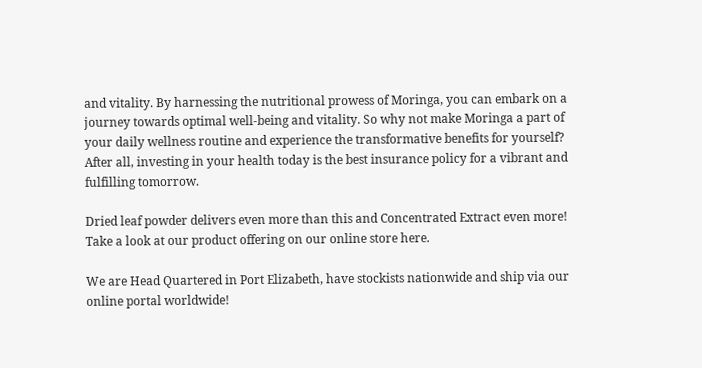and vitality. By harnessing the nutritional prowess of Moringa, you can embark on a journey towards optimal well-being and vitality. So why not make Moringa a part of your daily wellness routine and experience the transformative benefits for yourself? After all, investing in your health today is the best insurance policy for a vibrant and fulfilling tomorrow.

Dried leaf powder delivers even more than this and Concentrated Extract even more!  Take a look at our product offering on our online store here.

We are Head Quartered in Port Elizabeth, have stockists nationwide and ship via our online portal worldwide!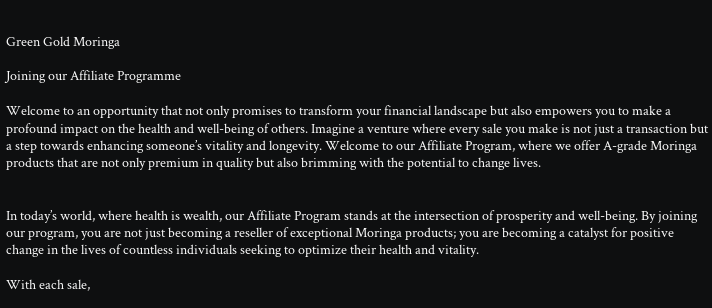Green Gold Moringa

Joining our Affiliate Programme

Welcome to an opportunity that not only promises to transform your financial landscape but also empowers you to make a profound impact on the health and well-being of others. Imagine a venture where every sale you make is not just a transaction but a step towards enhancing someone’s vitality and longevity. Welcome to our Affiliate Program, where we offer A-grade Moringa products that are not only premium in quality but also brimming with the potential to change lives.


In today’s world, where health is wealth, our Affiliate Program stands at the intersection of prosperity and well-being. By joining our program, you are not just becoming a reseller of exceptional Moringa products; you are becoming a catalyst for positive change in the lives of countless individuals seeking to optimize their health and vitality.

With each sale,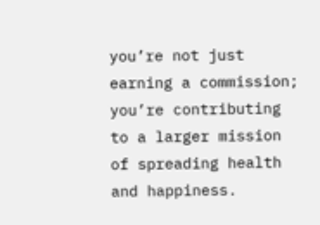you’re not just earning a commission; you’re contributing to a larger mission of spreading health and happiness.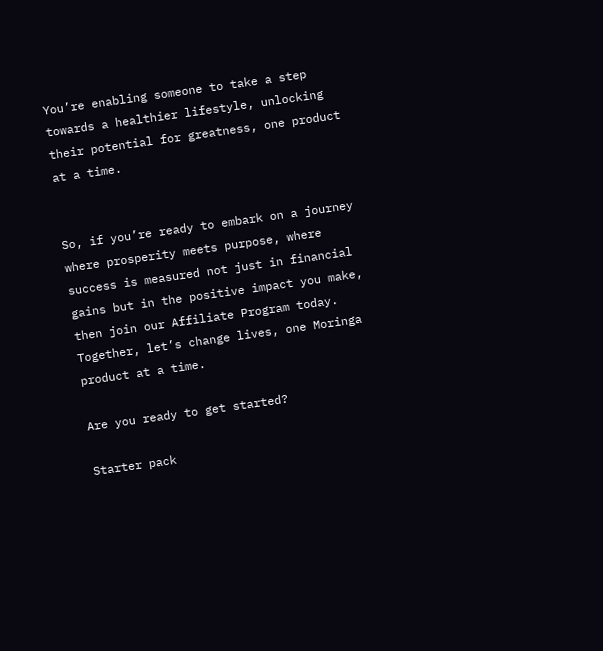You’re enabling someone to take a step towards a healthier lifestyle, unlocking their potential for greatness, one product at a time.


So, if you’re ready to embark on a journey where prosperity meets purpose, where success is measured not just in financial gains but in the positive impact you make, then join our Affiliate Program today. Together, let’s change lives, one Moringa product at a time.

Are you ready to get started?

Starter pack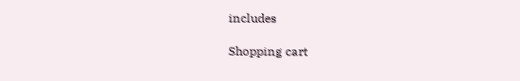includes

Shopping cart